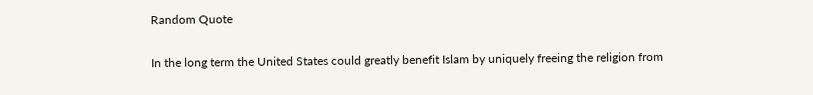Random Quote

In the long term the United States could greatly benefit Islam by uniquely freeing the religion from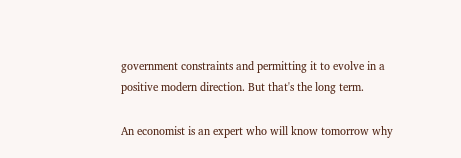government constraints and permitting it to evolve in a positive modern direction. But that's the long term.

An economist is an expert who will know tomorrow why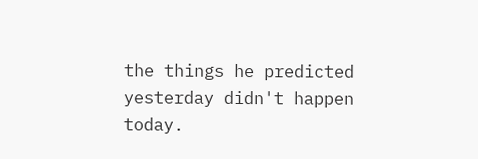the things he predicted yesterday didn't happen today.